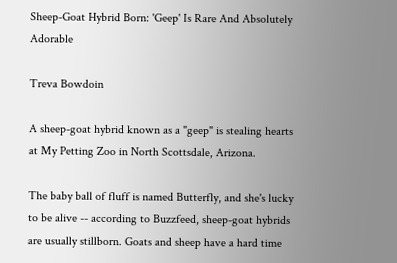Sheep-Goat Hybrid Born: 'Geep' Is Rare And Absolutely Adorable

Treva Bowdoin

A sheep-goat hybrid known as a "geep" is stealing hearts at My Petting Zoo in North Scottsdale, Arizona.

The baby ball of fluff is named Butterfly, and she's lucky to be alive -- according to Buzzfeed, sheep-goat hybrids are usually stillborn. Goats and sheep have a hard time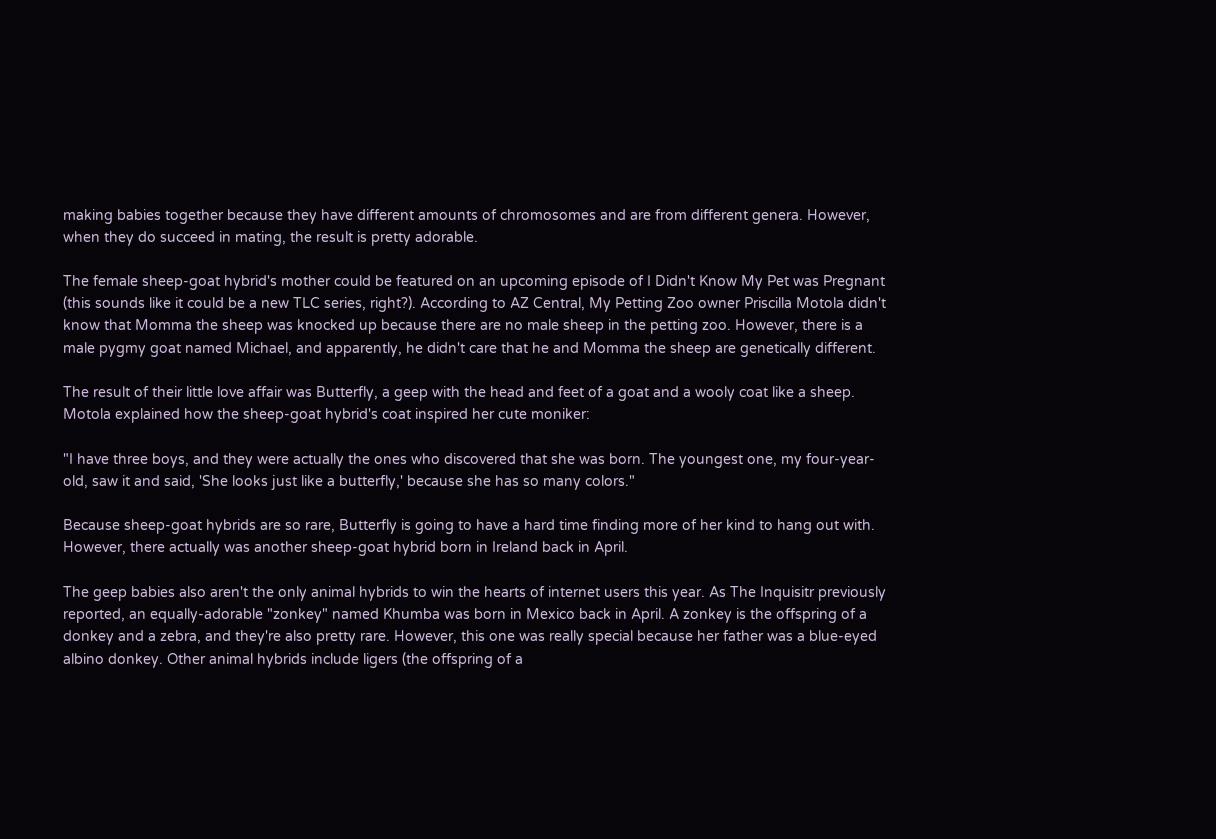making babies together because they have different amounts of chromosomes and are from different genera. However, when they do succeed in mating, the result is pretty adorable.

The female sheep-goat hybrid's mother could be featured on an upcoming episode of I Didn't Know My Pet was Pregnant (this sounds like it could be a new TLC series, right?). According to AZ Central, My Petting Zoo owner Priscilla Motola didn't know that Momma the sheep was knocked up because there are no male sheep in the petting zoo. However, there is a male pygmy goat named Michael, and apparently, he didn't care that he and Momma the sheep are genetically different.

The result of their little love affair was Butterfly, a geep with the head and feet of a goat and a wooly coat like a sheep. Motola explained how the sheep-goat hybrid's coat inspired her cute moniker:

"I have three boys, and they were actually the ones who discovered that she was born. The youngest one, my four-year-old, saw it and said, 'She looks just like a butterfly,' because she has so many colors."

Because sheep-goat hybrids are so rare, Butterfly is going to have a hard time finding more of her kind to hang out with. However, there actually was another sheep-goat hybrid born in Ireland back in April.

The geep babies also aren't the only animal hybrids to win the hearts of internet users this year. As The Inquisitr previously reported, an equally-adorable "zonkey" named Khumba was born in Mexico back in April. A zonkey is the offspring of a donkey and a zebra, and they're also pretty rare. However, this one was really special because her father was a blue-eyed albino donkey. Other animal hybrids include ligers (the offspring of a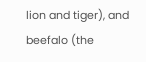lion and tiger), and beefalo (the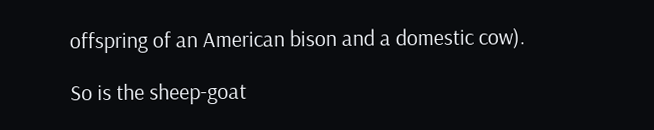offspring of an American bison and a domestic cow).

So is the sheep-goat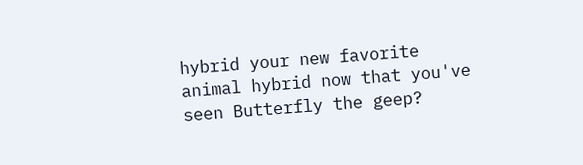hybrid your new favorite animal hybrid now that you've seen Butterfly the geep?